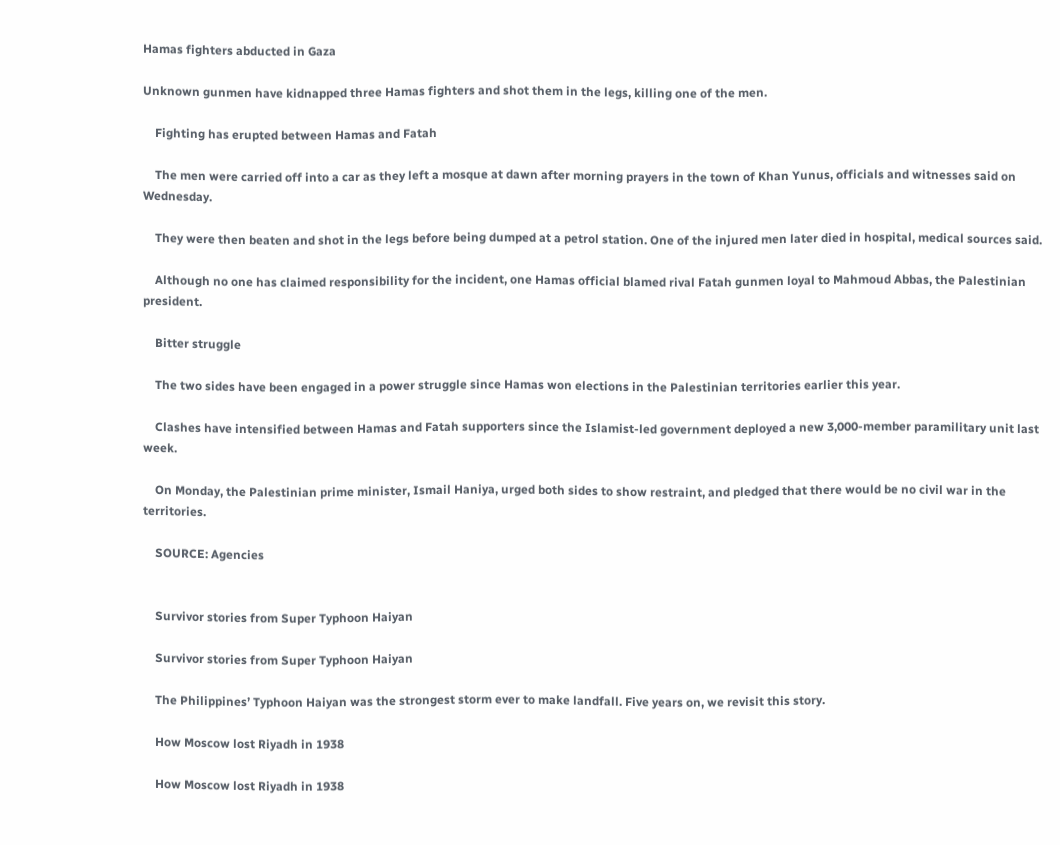Hamas fighters abducted in Gaza

Unknown gunmen have kidnapped three Hamas fighters and shot them in the legs, killing one of the men.

    Fighting has erupted between Hamas and Fatah

    The men were carried off into a car as they left a mosque at dawn after morning prayers in the town of Khan Yunus, officials and witnesses said on Wednesday.

    They were then beaten and shot in the legs before being dumped at a petrol station. One of the injured men later died in hospital, medical sources said.

    Although no one has claimed responsibility for the incident, one Hamas official blamed rival Fatah gunmen loyal to Mahmoud Abbas, the Palestinian president.

    Bitter struggle

    The two sides have been engaged in a power struggle since Hamas won elections in the Palestinian territories earlier this year.

    Clashes have intensified between Hamas and Fatah supporters since the Islamist-led government deployed a new 3,000-member paramilitary unit last week.

    On Monday, the Palestinian prime minister, Ismail Haniya, urged both sides to show restraint, and pledged that there would be no civil war in the territories.

    SOURCE: Agencies


    Survivor stories from Super Typhoon Haiyan

    Survivor stories from Super Typhoon Haiyan

    The Philippines’ Typhoon Haiyan was the strongest storm ever to make landfall. Five years on, we revisit this story.

    How Moscow lost Riyadh in 1938

    How Moscow lost Riyadh in 1938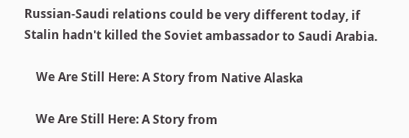Russian-Saudi relations could be very different today, if Stalin hadn't killed the Soviet ambassador to Saudi Arabia.

    We Are Still Here: A Story from Native Alaska

    We Are Still Here: A Story from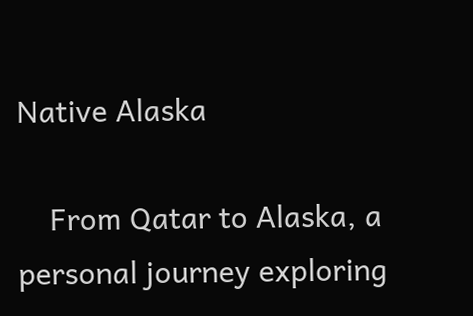Native Alaska

    From Qatar to Alaska, a personal journey exploring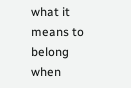what it means to belong when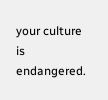your culture is endangered.